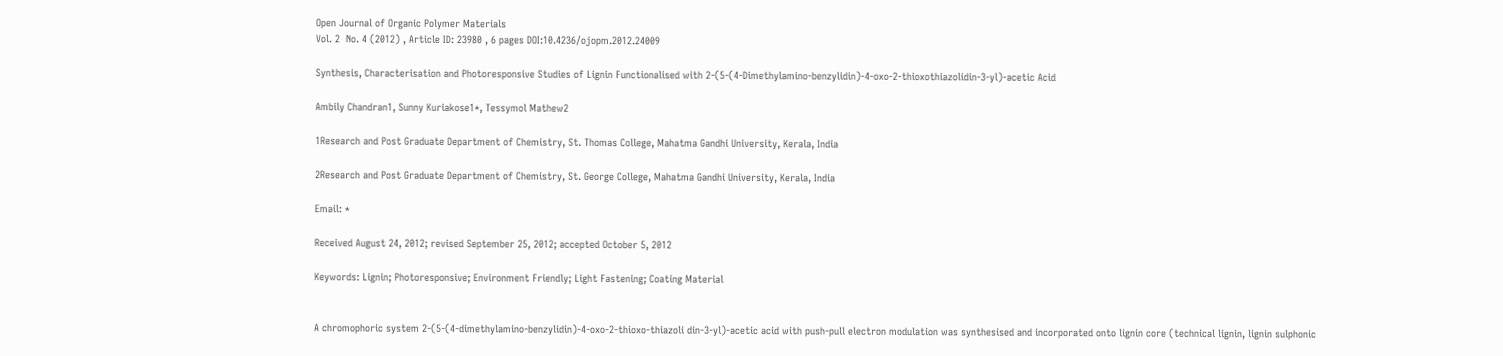Open Journal of Organic Polymer Materials
Vol. 2  No. 4 (2012) , Article ID: 23980 , 6 pages DOI:10.4236/ojopm.2012.24009

Synthesis, Characterisation and Photoresponsive Studies of Lignin Functionalised with 2-(5-(4-Dimethylamino-benzylidin)-4-oxo-2-thioxothiazolidin-3-yl)-acetic Acid

Ambily Chandran1, Sunny Kuriakose1*, Tessymol Mathew2

1Research and Post Graduate Department of Chemistry, St. Thomas College, Mahatma Gandhi University, Kerala, India

2Research and Post Graduate Department of Chemistry, St. George College, Mahatma Gandhi University, Kerala, India

Email: *

Received August 24, 2012; revised September 25, 2012; accepted October 5, 2012

Keywords: Lignin; Photoresponsive; Environment Friendly; Light Fastening; Coating Material


A chromophoric system 2-(5-(4-dimethylamino-benzylidin)-4-oxo-2-thioxo-thiazoli din-3-yl)-acetic acid with push-pull electron modulation was synthesised and incorporated onto lignin core (technical lignin, lignin sulphonic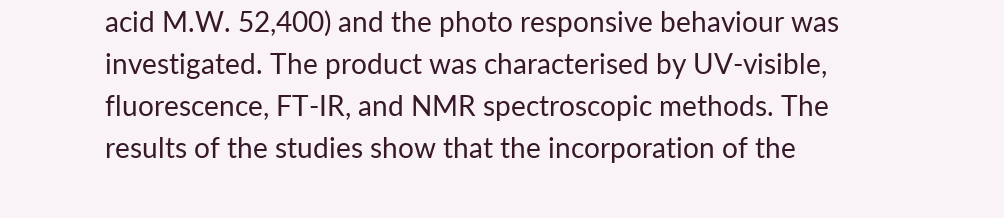acid M.W. 52,400) and the photo responsive behaviour was investigated. The product was characterised by UV-visible, fluorescence, FT-IR, and NMR spectroscopic methods. The results of the studies show that the incorporation of the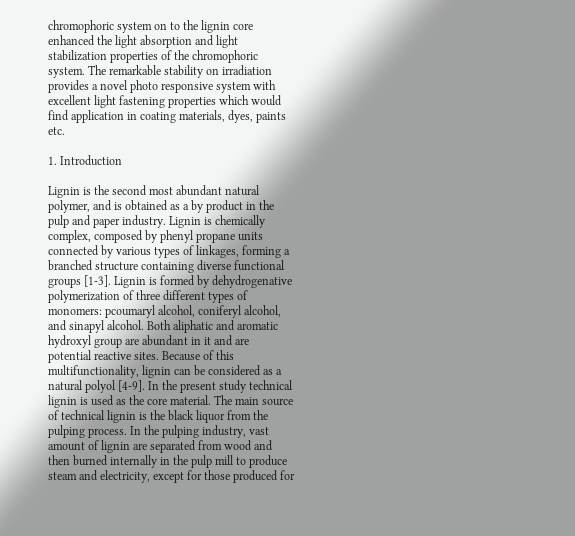chromophoric system on to the lignin core enhanced the light absorption and light stabilization properties of the chromophoric system. The remarkable stability on irradiation provides a novel photo responsive system with excellent light fastening properties which would find application in coating materials, dyes, paints etc.

1. Introduction

Lignin is the second most abundant natural polymer, and is obtained as a by product in the pulp and paper industry. Lignin is chemically complex, composed by phenyl propane units connected by various types of linkages, forming a branched structure containing diverse functional groups [1-3]. Lignin is formed by dehydrogenative polymerization of three different types of monomers: pcoumaryl alcohol, coniferyl alcohol, and sinapyl alcohol. Both aliphatic and aromatic hydroxyl group are abundant in it and are potential reactive sites. Because of this multifunctionality, lignin can be considered as a natural polyol [4-9]. In the present study technical lignin is used as the core material. The main source of technical lignin is the black liquor from the pulping process. In the pulping industry, vast amount of lignin are separated from wood and then burned internally in the pulp mill to produce steam and electricity, except for those produced for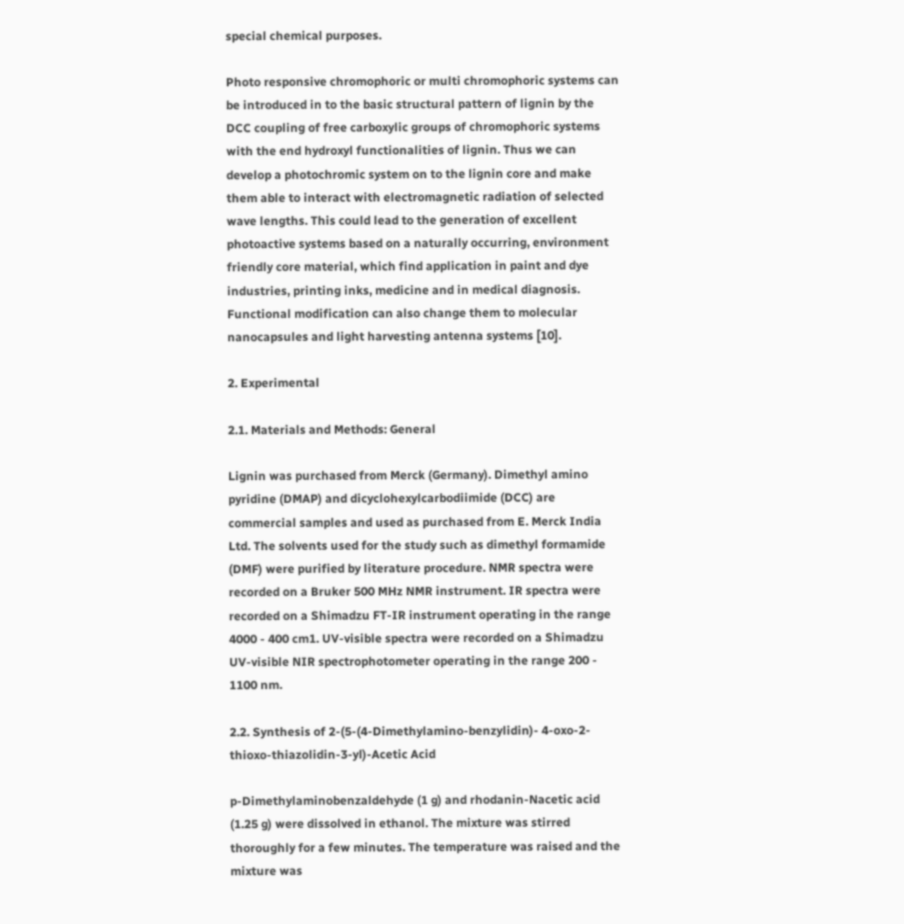special chemical purposes.

Photo responsive chromophoric or multi chromophoric systems can be introduced in to the basic structural pattern of lignin by the DCC coupling of free carboxylic groups of chromophoric systems with the end hydroxyl functionalities of lignin. Thus we can develop a photochromic system on to the lignin core and make them able to interact with electromagnetic radiation of selected wave lengths. This could lead to the generation of excellent photoactive systems based on a naturally occurring, environment friendly core material, which find application in paint and dye industries, printing inks, medicine and in medical diagnosis. Functional modification can also change them to molecular nanocapsules and light harvesting antenna systems [10].

2. Experimental

2.1. Materials and Methods: General

Lignin was purchased from Merck (Germany). Dimethyl amino pyridine (DMAP) and dicyclohexylcarbodiimide (DCC) are commercial samples and used as purchased from E. Merck India Ltd. The solvents used for the study such as dimethyl formamide (DMF) were purified by literature procedure. NMR spectra were recorded on a Bruker 500 MHz NMR instrument. IR spectra were recorded on a Shimadzu FT-IR instrument operating in the range 4000 - 400 cm1. UV-visible spectra were recorded on a Shimadzu UV-visible NIR spectrophotometer operating in the range 200 - 1100 nm.

2.2. Synthesis of 2-(5-(4-Dimethylamino-benzylidin)- 4-oxo-2-thioxo-thiazolidin-3-yl)-Acetic Acid

p-Dimethylaminobenzaldehyde (1 g) and rhodanin-Nacetic acid (1.25 g) were dissolved in ethanol. The mixture was stirred thoroughly for a few minutes. The temperature was raised and the mixture was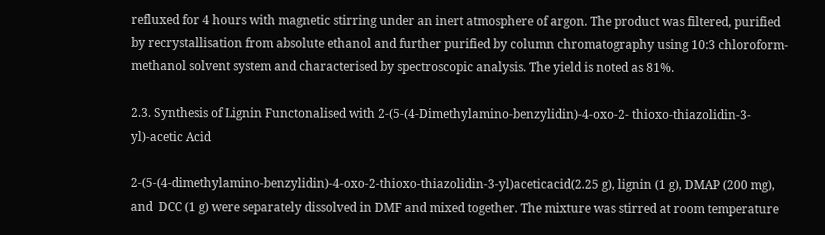refluxed for 4 hours with magnetic stirring under an inert atmosphere of argon. The product was filtered, purified by recrystallisation from absolute ethanol and further purified by column chromatography using 10:3 chloroform-methanol solvent system and characterised by spectroscopic analysis. The yield is noted as 81%.

2.3. Synthesis of Lignin Functonalised with 2-(5-(4-Dimethylamino-benzylidin)-4-oxo-2- thioxo-thiazolidin-3-yl)-acetic Acid

2-(5-(4-dimethylamino-benzylidin)-4-oxo-2-thioxo-thiazolidin-3-yl)aceticacid(2.25 g), lignin (1 g), DMAP (200 mg), and  DCC (1 g) were separately dissolved in DMF and mixed together. The mixture was stirred at room temperature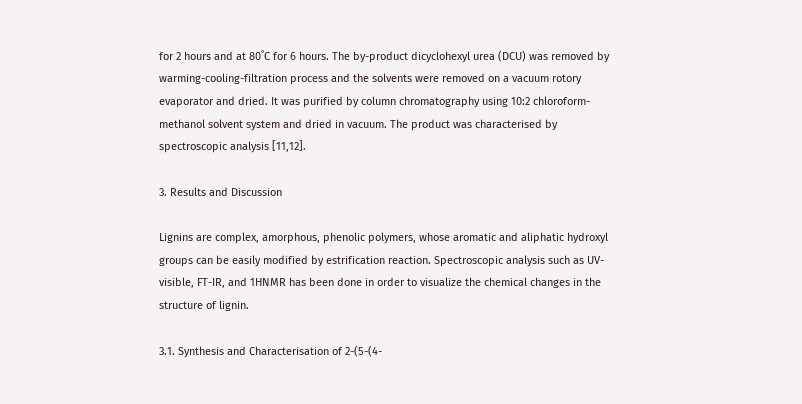for 2 hours and at 80˚C for 6 hours. The by-product dicyclohexyl urea (DCU) was removed by warming-cooling-filtration process and the solvents were removed on a vacuum rotory evaporator and dried. It was purified by column chromatography using 10:2 chloroform-methanol solvent system and dried in vacuum. The product was characterised by spectroscopic analysis [11,12].

3. Results and Discussion

Lignins are complex, amorphous, phenolic polymers, whose aromatic and aliphatic hydroxyl groups can be easily modified by estrification reaction. Spectroscopic analysis such as UV-visible, FT-IR, and 1HNMR has been done in order to visualize the chemical changes in the structure of lignin.

3.1. Synthesis and Characterisation of 2-(5-(4-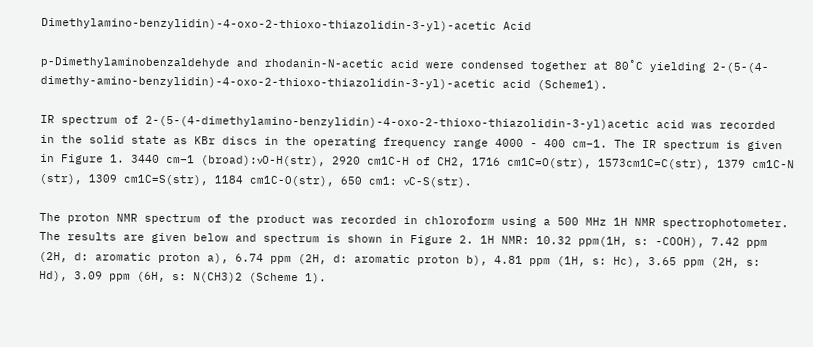Dimethylamino-benzylidin)-4-oxo-2-thioxo-thiazolidin-3-yl)-acetic Acid

p-Dimethylaminobenzaldehyde and rhodanin-N-acetic acid were condensed together at 80˚C yielding 2-(5-(4-dimethy-amino-benzylidin)-4-oxo-2-thioxo-thiazolidin-3-yl)-acetic acid (Scheme1).

IR spectrum of 2-(5-(4-dimethylamino-benzylidin)-4-oxo-2-thioxo-thiazolidin-3-yl)acetic acid was recorded in the solid state as KBr discs in the operating frequency range 4000 - 400 cm–1. The IR spectrum is given in Figure 1. 3440 cm–1 (broad):νO-H(str), 2920 cm1C-H of CH2, 1716 cm1C=O(str), 1573cm1C=C(str), 1379 cm1C-N (str), 1309 cm1C=S(str), 1184 cm1C-O(str), 650 cm1: νC-S(str).

The proton NMR spectrum of the product was recorded in chloroform using a 500 MHz 1H NMR spectrophotometer. The results are given below and spectrum is shown in Figure 2. 1H NMR: 10.32 ppm(1H, s: -COOH), 7.42 ppm (2H, d: aromatic proton a), 6.74 ppm (2H, d: aromatic proton b), 4.81 ppm (1H, s: Hc), 3.65 ppm (2H, s: Hd), 3.09 ppm (6H, s: N(CH3)2 (Scheme 1).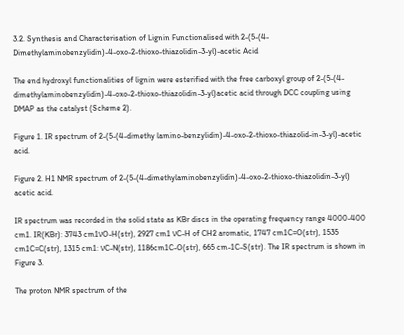3.2. Synthesis and Characterisation of Lignin Functionalised with 2-(5-(4-Dimethylaminobenzylidin)-4-oxo-2-thioxo-thiazolidin-3-yl)-acetic Acid

The end hydroxyl functionalities of lignin were esterified with the free carboxyl group of 2-(5-(4-dimethylaminobenzylidin)-4-oxo-2-thioxo-thiazolidin-3-yl)acetic acid through DCC coupling using DMAP as the catalyst (Scheme 2).

Figure 1. IR spectrum of 2-(5-(4-dimethy lamino-benzylidin)-4-oxo-2-thioxo-thiazolid-in-3-yl)-acetic acid.

Figure 2. H1 NMR spectrum of 2-(5-(4-dimethylaminobenzylidin)-4-oxo-2-thioxo-thiazolidin-3-yl) acetic acid.

IR spectrum was recorded in the solid state as KBr discs in the operating frequency range 4000-400 cm1. IR(KBr): 3743 cm1νO-H(str), 2927 cm1 νC-H of CH2 aromatic, 1747 cm1C=O(str), 1535 cm1C=C(str), 1315 cm1: νC-N(str), 1186cm1C-O(str), 665 cm-1C-S(str). The IR spectrum is shown in Figure 3.

The proton NMR spectrum of the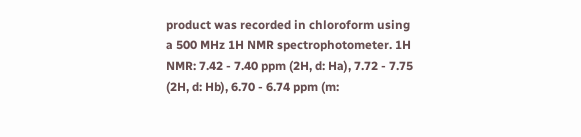product was recorded in chloroform using a 500 MHz 1H NMR spectrophotometer. 1H NMR: 7.42 - 7.40 ppm (2H, d: Ha), 7.72 - 7.75 (2H, d: Hb), 6.70 - 6.74 ppm (m: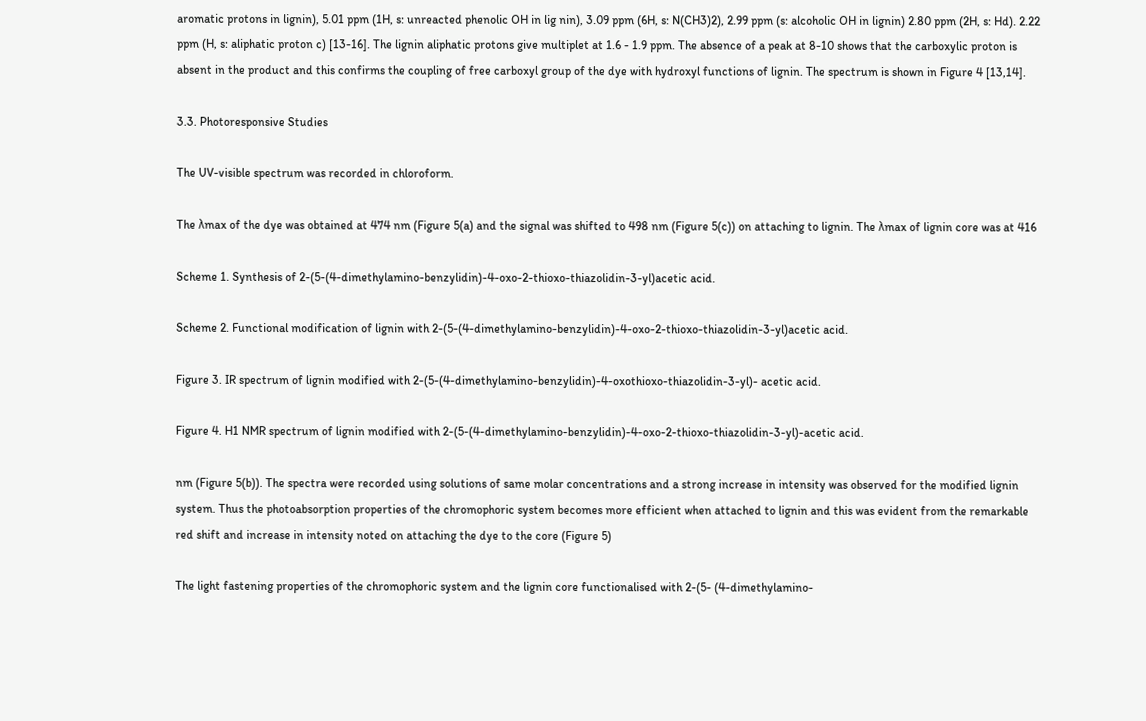aromatic protons in lignin), 5.01 ppm (1H, s: unreacted phenolic OH in lig nin), 3.09 ppm (6H, s: N(CH3)2), 2.99 ppm (s: alcoholic OH in lignin) 2.80 ppm (2H, s: Hd). 2.22 ppm (H, s: aliphatic proton c) [13-16]. The lignin aliphatic protons give multiplet at 1.6 - 1.9 ppm. The absence of a peak at 8-10 shows that the carboxylic proton is absent in the product and this confirms the coupling of free carboxyl group of the dye with hydroxyl functions of lignin. The spectrum is shown in Figure 4 [13,14].

3.3. Photoresponsive Studies

The UV-visible spectrum was recorded in chloroform.

The λmax of the dye was obtained at 474 nm (Figure 5(a) and the signal was shifted to 498 nm (Figure 5(c)) on attaching to lignin. The λmax of lignin core was at 416

Scheme 1. Synthesis of 2-(5-(4-dimethylamino-benzylidin)-4-oxo-2-thioxo-thiazolidin-3-yl)acetic acid.

Scheme 2. Functional modification of lignin with 2-(5-(4-dimethylamino-benzylidin)-4-oxo-2-thioxo-thiazolidin-3-yl)acetic acid.

Figure 3. IR spectrum of lignin modified with 2-(5-(4-dimethylamino-benzylidin)-4-oxothioxo-thiazolidin-3-yl)- acetic acid.

Figure 4. H1 NMR spectrum of lignin modified with 2-(5-(4-dimethylamino-benzylidin)-4-oxo-2-thioxo-thiazolidin-3-yl)-acetic acid.

nm (Figure 5(b)). The spectra were recorded using solutions of same molar concentrations and a strong increase in intensity was observed for the modified lignin system. Thus the photoabsorption properties of the chromophoric system becomes more efficient when attached to lignin and this was evident from the remarkable red shift and increase in intensity noted on attaching the dye to the core (Figure 5)

The light fastening properties of the chromophoric system and the lignin core functionalised with 2-(5- (4-dimethylamino-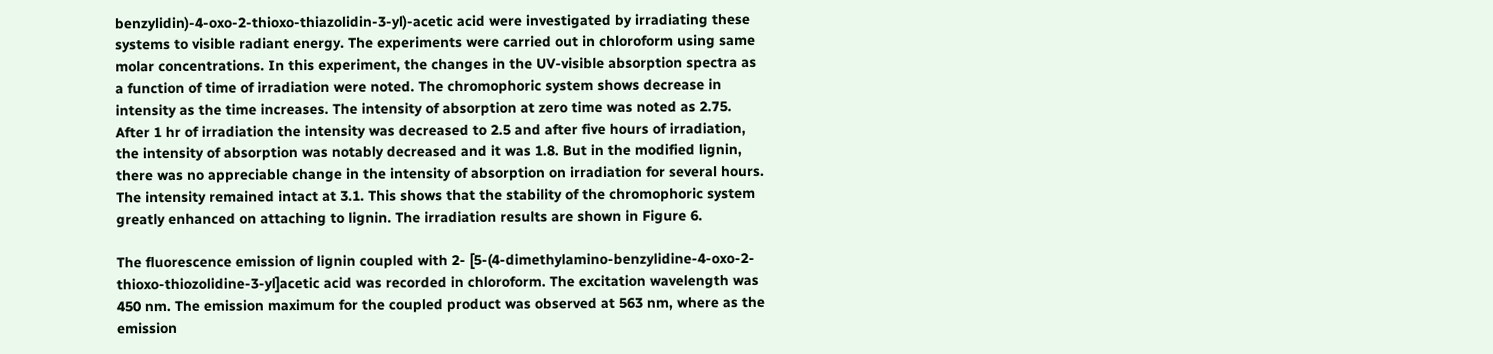benzylidin)-4-oxo-2-thioxo-thiazolidin-3-yl)-acetic acid were investigated by irradiating these systems to visible radiant energy. The experiments were carried out in chloroform using same molar concentrations. In this experiment, the changes in the UV-visible absorption spectra as a function of time of irradiation were noted. The chromophoric system shows decrease in intensity as the time increases. The intensity of absorption at zero time was noted as 2.75. After 1 hr of irradiation the intensity was decreased to 2.5 and after five hours of irradiation, the intensity of absorption was notably decreased and it was 1.8. But in the modified lignin, there was no appreciable change in the intensity of absorption on irradiation for several hours. The intensity remained intact at 3.1. This shows that the stability of the chromophoric system greatly enhanced on attaching to lignin. The irradiation results are shown in Figure 6.

The fluorescence emission of lignin coupled with 2- [5-(4-dimethylamino-benzylidine-4-oxo-2-thioxo-thiozolidine-3-yl]acetic acid was recorded in chloroform. The excitation wavelength was 450 nm. The emission maximum for the coupled product was observed at 563 nm, where as the emission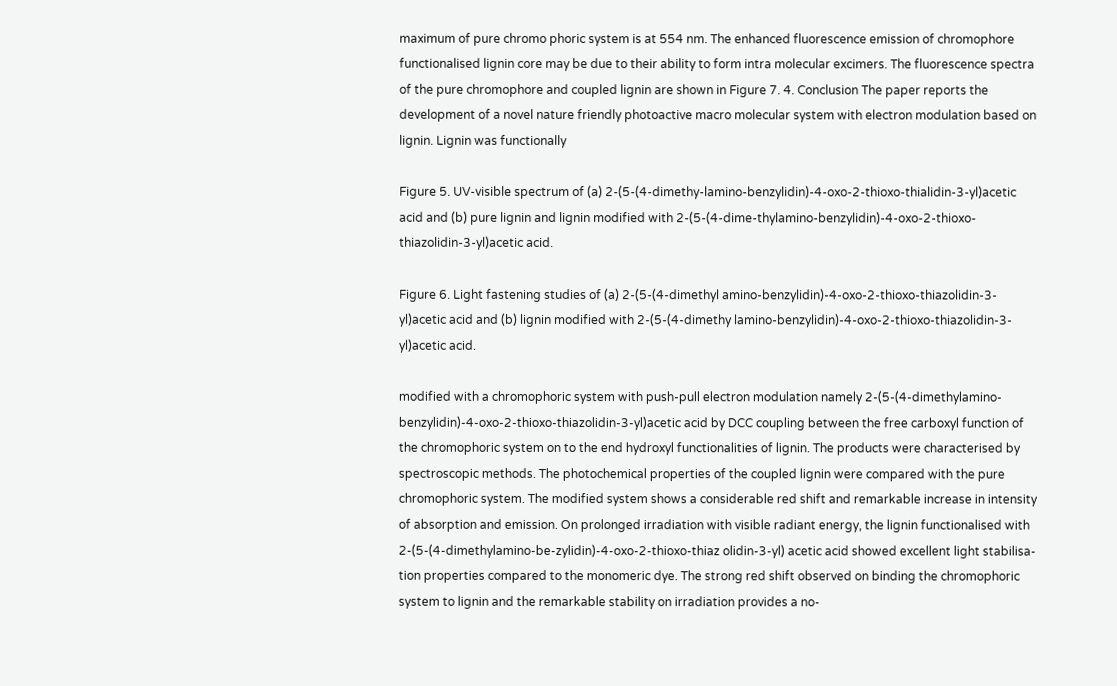maximum of pure chromo phoric system is at 554 nm. The enhanced fluorescence emission of chromophore functionalised lignin core may be due to their ability to form intra molecular excimers. The fluorescence spectra of the pure chromophore and coupled lignin are shown in Figure 7. 4. Conclusion The paper reports the development of a novel nature friendly photoactive macro molecular system with electron modulation based on lignin. Lignin was functionally

Figure 5. UV-visible spectrum of (a) 2-(5-(4-dimethy-lamino-benzylidin)-4-oxo-2-thioxo-thialidin-3-yl)acetic acid and (b) pure lignin and lignin modified with 2-(5-(4-dime-thylamino-benzylidin)-4-oxo-2-thioxo-thiazolidin-3-yl)acetic acid.

Figure 6. Light fastening studies of (a) 2-(5-(4-dimethyl amino-benzylidin)-4-oxo-2-thioxo-thiazolidin-3-yl)acetic acid and (b) lignin modified with 2-(5-(4-dimethy lamino-benzylidin)-4-oxo-2-thioxo-thiazolidin-3-yl)acetic acid.

modified with a chromophoric system with push-pull electron modulation namely 2-(5-(4-dimethylamino-benzylidin)-4-oxo-2-thioxo-thiazolidin-3-yl)acetic acid by DCC coupling between the free carboxyl function of the chromophoric system on to the end hydroxyl functionalities of lignin. The products were characterised by spectroscopic methods. The photochemical properties of the coupled lignin were compared with the pure chromophoric system. The modified system shows a considerable red shift and remarkable increase in intensity of absorption and emission. On prolonged irradiation with visible radiant energy, the lignin functionalised with 2-(5-(4-dimethylamino-be-zylidin)-4-oxo-2-thioxo-thiaz olidin-3-yl) acetic acid showed excellent light stabilisa-tion properties compared to the monomeric dye. The strong red shift observed on binding the chromophoric system to lignin and the remarkable stability on irradiation provides a no-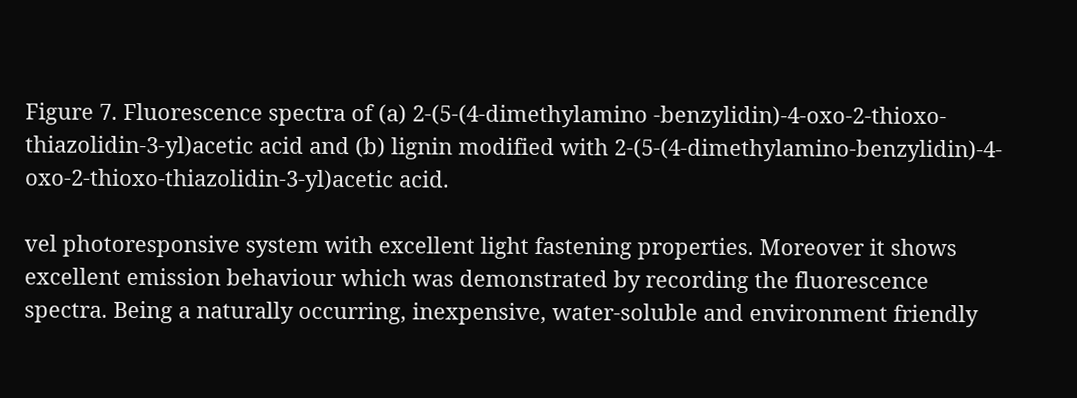Figure 7. Fluorescence spectra of (a) 2-(5-(4-dimethylamino -benzylidin)-4-oxo-2-thioxo-thiazolidin-3-yl)acetic acid and (b) lignin modified with 2-(5-(4-dimethylamino-benzylidin)-4-oxo-2-thioxo-thiazolidin-3-yl)acetic acid.

vel photoresponsive system with excellent light fastening properties. Moreover it shows excellent emission behaviour which was demonstrated by recording the fluorescence spectra. Being a naturally occurring, inexpensive, water-soluble and environment friendly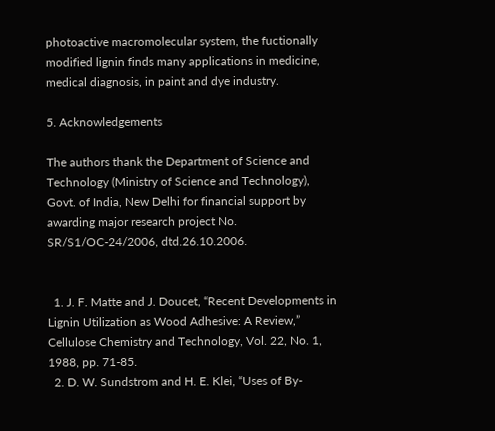photoactive macromolecular system, the fuctionally modified lignin finds many applications in medicine, medical diagnosis, in paint and dye industry.

5. Acknowledgements

The authors thank the Department of Science and Technology (Ministry of Science and Technology), Govt. of India, New Delhi for financial support by awarding major research project No. SR/S1/OC-24/2006, dtd.26.10.2006.


  1. J. F. Matte and J. Doucet, “Recent Developments in Lignin Utilization as Wood Adhesive: A Review,” Cellulose Chemistry and Technology, Vol. 22, No. 1, 1988, pp. 71-85.
  2. D. W. Sundstrom and H. E. Klei, “Uses of By-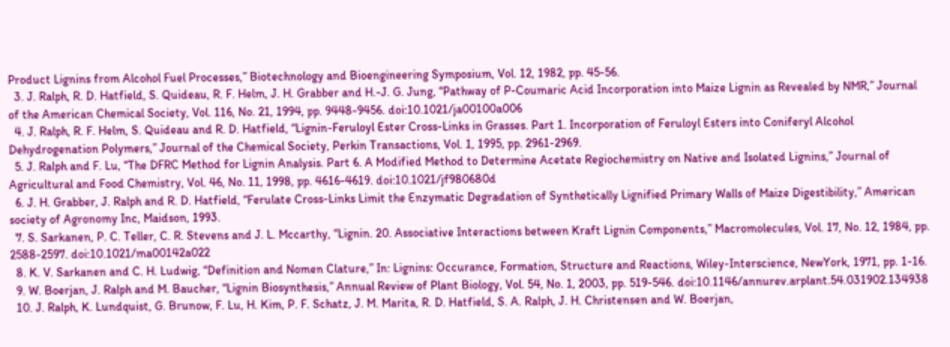Product Lignins from Alcohol Fuel Processes,” Biotechnology and Bioengineering Symposium, Vol. 12, 1982, pp. 45-56.
  3. J. Ralph, R. D. Hatfield, S. Quideau, R. F. Helm, J. H. Grabber and H.-J. G. Jung, “Pathway of P-Coumaric Acid Incorporation into Maize Lignin as Revealed by NMR,” Journal of the American Chemical Society, Vol. 116, No. 21, 1994, pp. 9448-9456. doi:10.1021/ja00100a006
  4. J. Ralph, R. F. Helm, S. Quideau and R. D. Hatfield, “Lignin-Feruloyl Ester Cross-Links in Grasses. Part 1. Incorporation of Feruloyl Esters into Coniferyl Alcohol Dehydrogenation Polymers,” Journal of the Chemical Society, Perkin Transactions, Vol. 1, 1995, pp. 2961-2969.
  5. J. Ralph and F. Lu, “The DFRC Method for Lignin Analysis. Part 6. A Modified Method to Determine Acetate Regiochemistry on Native and Isolated Lignins,” Journal of Agricultural and Food Chemistry, Vol. 46, No. 11, 1998, pp. 4616-4619. doi:10.1021/jf980680d
  6. J. H. Grabber, J. Ralph and R. D. Hatfield, “Ferulate Cross-Links Limit the Enzymatic Degradation of Synthetically Lignified Primary Walls of Maize Digestibility,” American society of Agronomy Inc, Maidson, 1993.
  7. S. Sarkanen, P. C. Teller, C. R. Stevens and J. L. Mccarthy, “Lignin. 20. Associative Interactions between Kraft Lignin Components,” Macromolecules, Vol. 17, No. 12, 1984, pp. 2588-2597. doi:10.1021/ma00142a022
  8. K. V. Sarkanen and C. H. Ludwig, “Definition and Nomen Clature,” In: Lignins: Occurance, Formation, Structure and Reactions, Wiley-Interscience, NewYork, 1971, pp. 1-16.
  9. W. Boerjan, J. Ralph and M. Baucher, “Lignin Biosynthesis,” Annual Review of Plant Biology, Vol. 54, No. 1, 2003, pp. 519-546. doi:10.1146/annurev.arplant.54.031902.134938
  10. J. Ralph, K. Lundquist, G. Brunow, F. Lu, H. Kim, P. F. Schatz, J. M. Marita, R. D. Hatfield, S. A. Ralph, J. H. Christensen and W. Boerjan,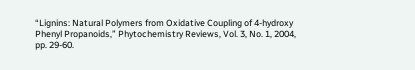“Lignins: Natural Polymers from Oxidative Coupling of 4-hydroxy Phenyl Propanoids,” Phytochemistry Reviews, Vol. 3, No. 1, 2004, pp. 29-60.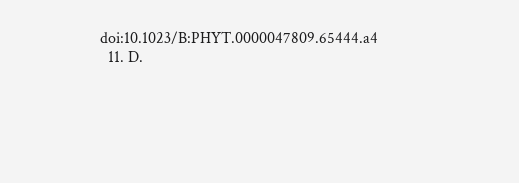doi:10.1023/B:PHYT.0000047809.65444.a4
  11. D.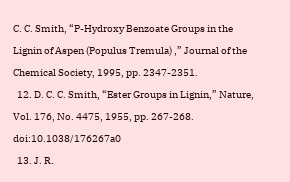C. C. Smith, “P-Hydroxy Benzoate Groups in the Lignin of Aspen (Populus Tremula) ,” Journal of the Chemical Society, 1995, pp. 2347-2351.
  12. D. C. C. Smith, “Ester Groups in Lignin,” Nature, Vol. 176, No. 4475, 1955, pp. 267-268. doi:10.1038/176267a0
  13. J. R.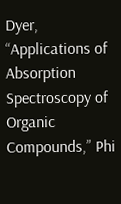Dyer, “Applications of Absorption Spectroscopy of Organic Compounds,” Phi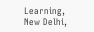Learning, New Delhi,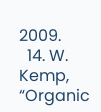2009.
  14. W. Kemp, “Organic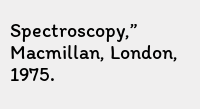Spectroscopy,” Macmillan, London, 1975.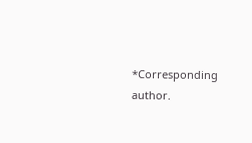*Corresponding author.